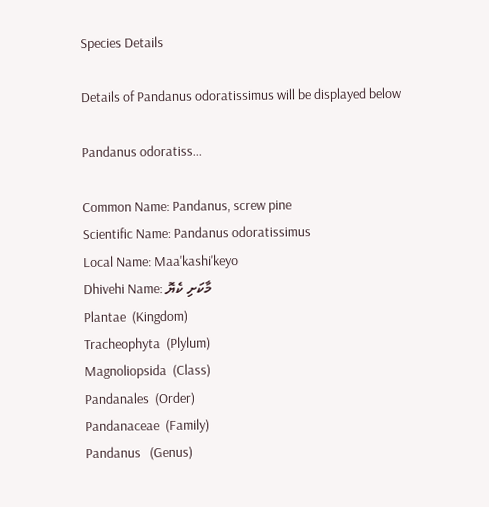Species Details

Details of Pandanus odoratissimus will be displayed below

Pandanus odoratiss...

Common Name: Pandanus, screw pine
Scientific Name: Pandanus odoratissimus
Local Name: Maa'kashi'keyo
Dhivehi Name: މާކަށި ކެޔޮ
Plantae  (Kingdom)
Tracheophyta  (Plylum)
Magnoliopsida  (Class)
Pandanales  (Order)
Pandanaceae  (Family)
Pandanus   (Genus)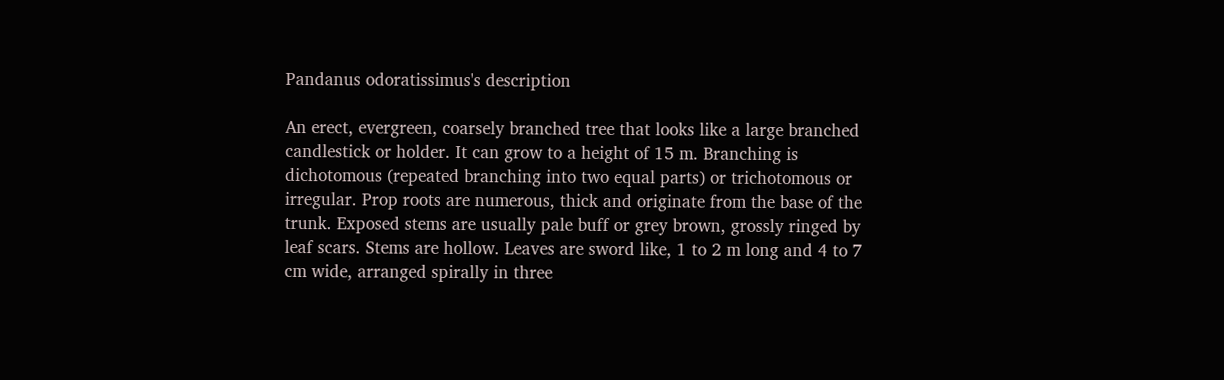Pandanus odoratissimus's description

An erect, evergreen, coarsely branched tree that looks like a large branched candlestick or holder. It can grow to a height of 15 m. Branching is dichotomous (repeated branching into two equal parts) or trichotomous or irregular. Prop roots are numerous, thick and originate from the base of the trunk. Exposed stems are usually pale buff or grey brown, grossly ringed by leaf scars. Stems are hollow. Leaves are sword like, 1 to 2 m long and 4 to 7 cm wide, arranged spirally in three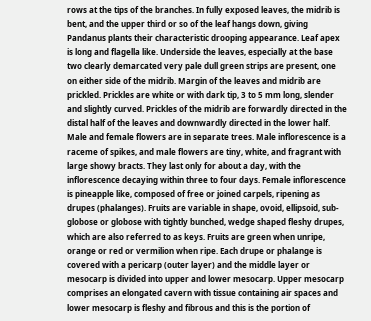rows at the tips of the branches. In fully exposed leaves, the midrib is bent, and the upper third or so of the leaf hangs down, giving Pandanus plants their characteristic drooping appearance. Leaf apex is long and flagella like. Underside the leaves, especially at the base two clearly demarcated very pale dull green strips are present, one on either side of the midrib. Margin of the leaves and midrib are prickled. Prickles are white or with dark tip, 3 to 5 mm long, slender and slightly curved. Prickles of the midrib are forwardly directed in the distal half of the leaves and downwardly directed in the lower half. Male and female flowers are in separate trees. Male inflorescence is a raceme of spikes, and male flowers are tiny, white, and fragrant with large showy bracts. They last only for about a day, with the inflorescence decaying within three to four days. Female inflorescence is pineapple like, composed of free or joined carpels, ripening as drupes (phalanges). Fruits are variable in shape, ovoid, ellipsoid, sub-globose or globose with tightly bunched, wedge shaped fleshy drupes, which are also referred to as keys. Fruits are green when unripe, orange or red or vermilion when ripe. Each drupe or phalange is covered with a pericarp (outer layer) and the middle layer or mesocarp is divided into upper and lower mesocarp. Upper mesocarp comprises an elongated cavern with tissue containing air spaces and lower mesocarp is fleshy and fibrous and this is the portion of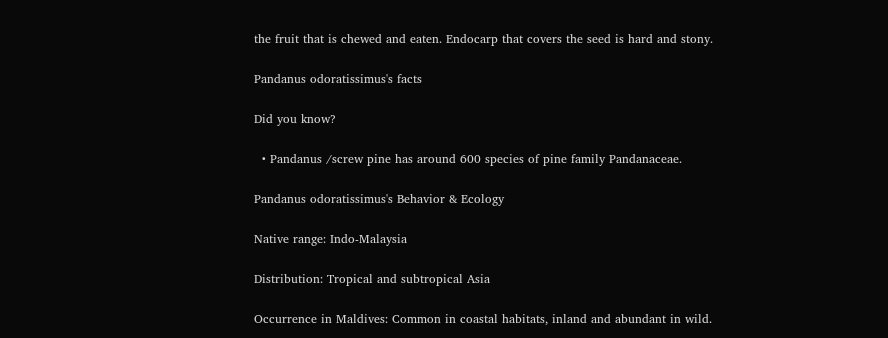the fruit that is chewed and eaten. Endocarp that covers the seed is hard and stony.

Pandanus odoratissimus's facts

Did you know?

  • Pandanus /screw pine has around 600 species of pine family Pandanaceae.

Pandanus odoratissimus's Behavior & Ecology

Native range: Indo-Malaysia

Distribution: Tropical and subtropical Asia

Occurrence in Maldives: Common in coastal habitats, inland and abundant in wild.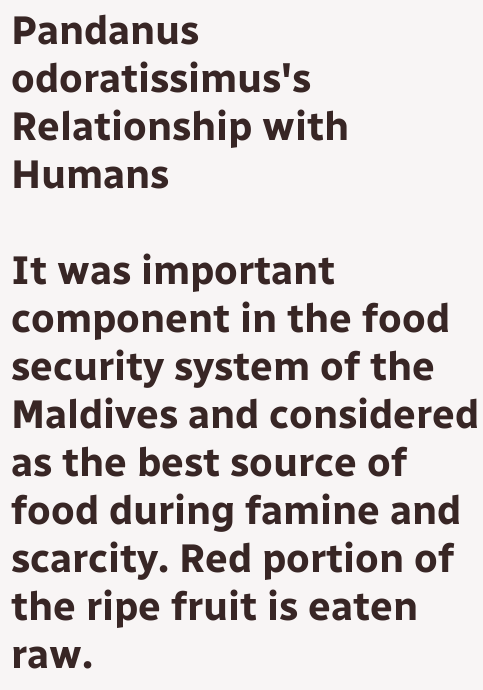Pandanus odoratissimus's Relationship with Humans

It was important component in the food security system of the Maldives and considered as the best source of food during famine and scarcity. Red portion of the ripe fruit is eaten raw.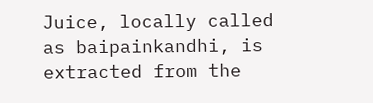Juice, locally called as baipainkandhi, is extracted from the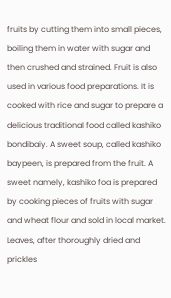fruits by cutting them into small pieces, boiling them in water with sugar and then crushed and strained. Fruit is also used in various food preparations. It is cooked with rice and sugar to prepare a delicious traditional food called kashiko bondibaiy. A sweet soup, called kashiko baypeen, is prepared from the fruit. A sweet namely, kashiko foa is prepared by cooking pieces of fruits with sugar and wheat flour and sold in local market. Leaves, after thoroughly dried and prickles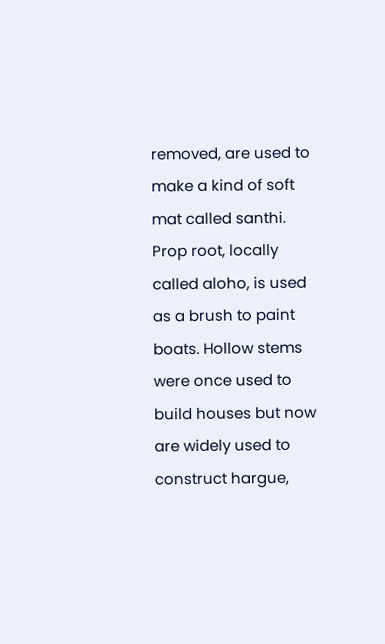removed, are used to make a kind of soft mat called santhi. Prop root, locally called aloho, is used as a brush to paint boats. Hollow stems were once used to build houses but now are widely used to construct hargue,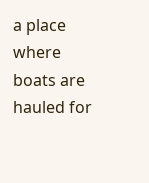a place where boats are hauled for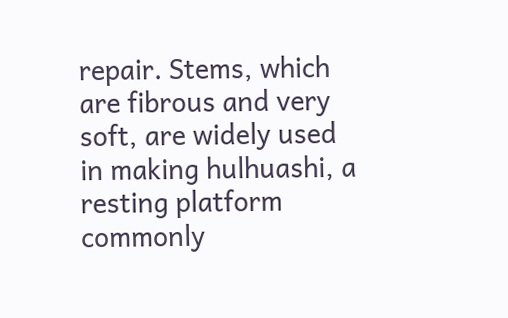repair. Stems, which are fibrous and very soft, are widely used in making hulhuashi, a resting platform commonly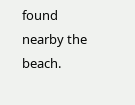found nearby the beach.